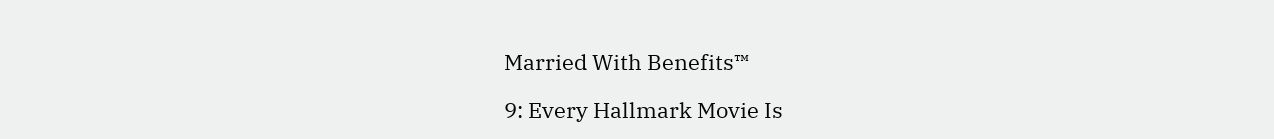Married With Benefits™

9: Every Hallmark Movie Is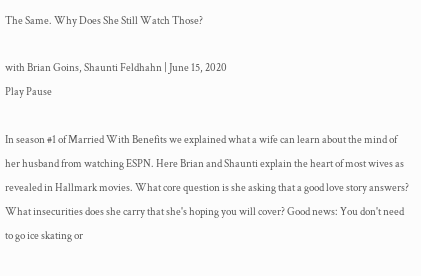The Same. Why Does She Still Watch Those?

with Brian Goins, Shaunti Feldhahn | June 15, 2020
Play Pause

In season #1 of Married With Benefits we explained what a wife can learn about the mind of her husband from watching ESPN. Here Brian and Shaunti explain the heart of most wives as revealed in Hallmark movies. What core question is she asking that a good love story answers? What insecurities does she carry that she's hoping you will cover? Good news: You don't need to go ice skating or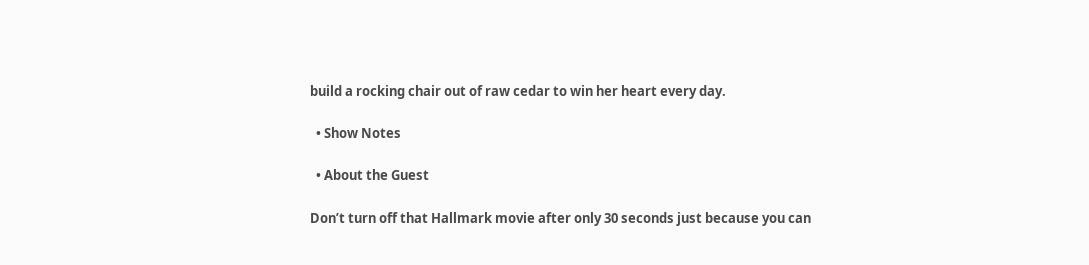build a rocking chair out of raw cedar to win her heart every day.

  • Show Notes

  • About the Guest

Don’t turn off that Hallmark movie after only 30 seconds just because you can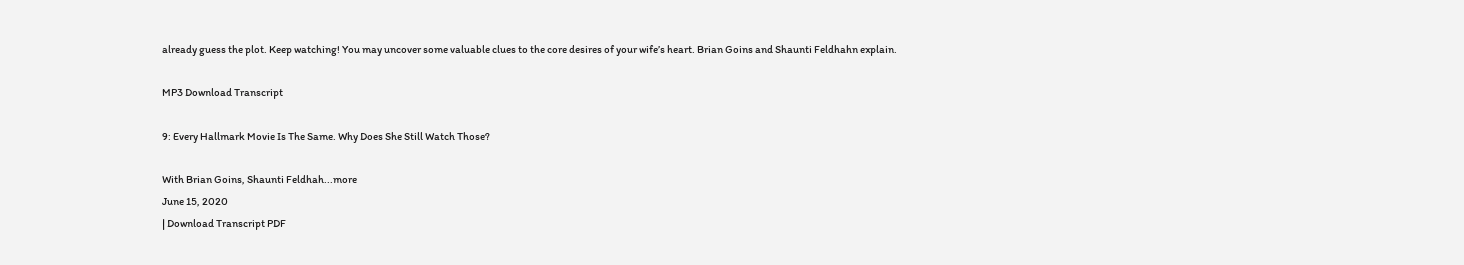already guess the plot. Keep watching! You may uncover some valuable clues to the core desires of your wife’s heart. Brian Goins and Shaunti Feldhahn explain.

MP3 Download Transcript

9: Every Hallmark Movie Is The Same. Why Does She Still Watch Those?

With Brian Goins, Shaunti Feldhah...more
June 15, 2020
| Download Transcript PDF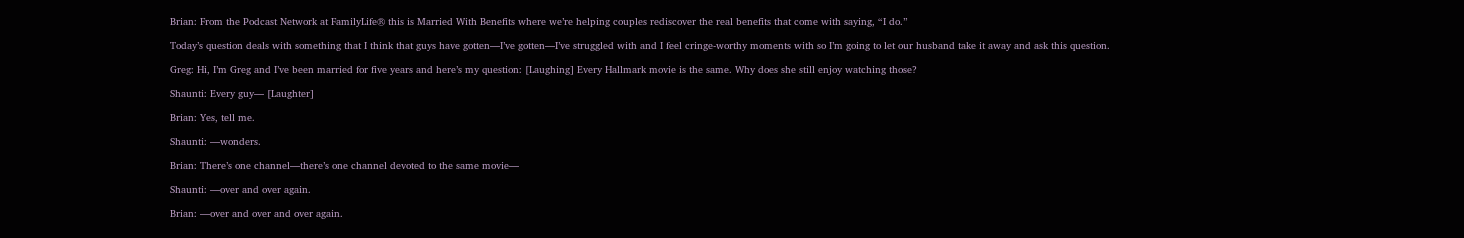Brian: From the Podcast Network at FamilyLife® this is Married With Benefits where we’re helping couples rediscover the real benefits that come with saying, “I do.”

Today’s question deals with something that I think that guys have gotten—I’ve gotten—I’ve struggled with and I feel cringe-worthy moments with so I’m going to let our husband take it away and ask this question.

Greg: Hi, I’m Greg and I’ve been married for five years and here’s my question: [Laughing] Every Hallmark movie is the same. Why does she still enjoy watching those?

Shaunti: Every guy— [Laughter]

Brian: Yes, tell me.

Shaunti: —wonders.

Brian: There’s one channel—there’s one channel devoted to the same movie—

Shaunti: —over and over again.

Brian: —over and over and over again.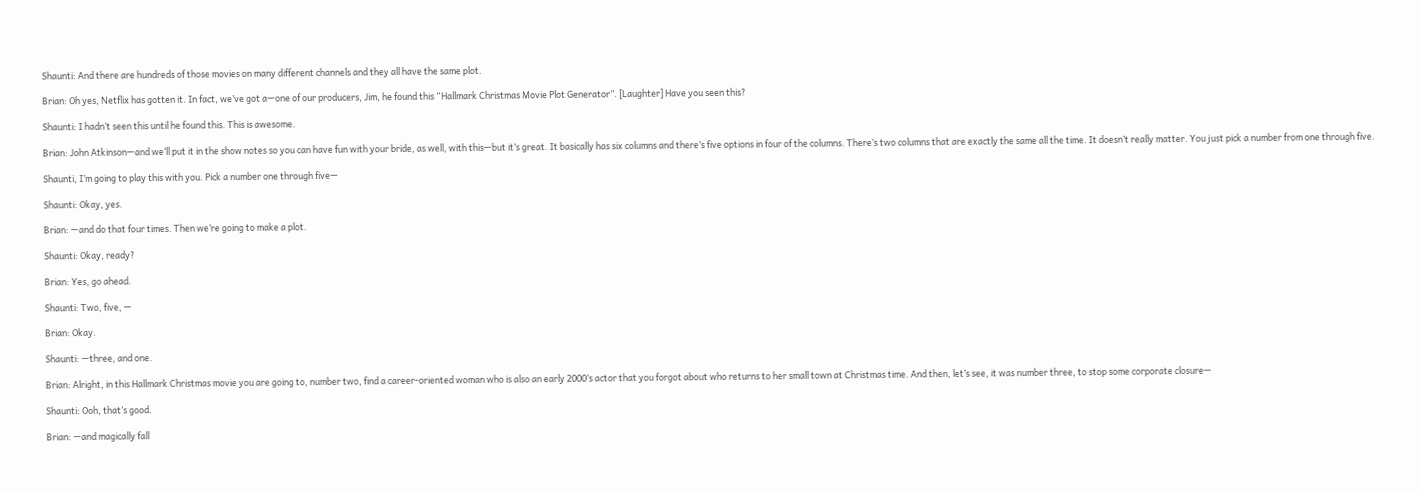Shaunti: And there are hundreds of those movies on many different channels and they all have the same plot.

Brian: Oh yes, Netflix has gotten it. In fact, we’ve got a—one of our producers, Jim, he found this “Hallmark Christmas Movie Plot Generator”. [Laughter] Have you seen this?

Shaunti: I hadn’t seen this until he found this. This is awesome.

Brian: John Atkinson—and we’ll put it in the show notes so you can have fun with your bride, as well, with this—but it’s great. It basically has six columns and there’s five options in four of the columns. There’s two columns that are exactly the same all the time. It doesn’t really matter. You just pick a number from one through five.

Shaunti, I’m going to play this with you. Pick a number one through five—

Shaunti: Okay, yes.

Brian: —and do that four times. Then we’re going to make a plot.

Shaunti: Okay, ready?

Brian: Yes, go ahead.

Shaunti: Two, five, —

Brian: Okay.

Shaunti: —three, and one.

Brian: Alright, in this Hallmark Christmas movie you are going to, number two, find a career-oriented woman who is also an early 2000’s actor that you forgot about who returns to her small town at Christmas time. And then, let’s see, it was number three, to stop some corporate closure—

Shaunti: Ooh, that’s good.

Brian: —and magically fall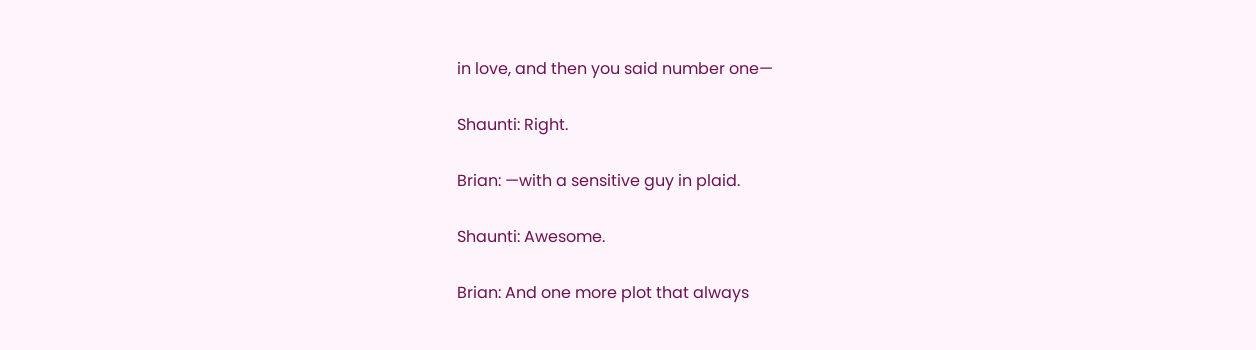in love, and then you said number one—

Shaunti: Right.

Brian: —with a sensitive guy in plaid.

Shaunti: Awesome.

Brian: And one more plot that always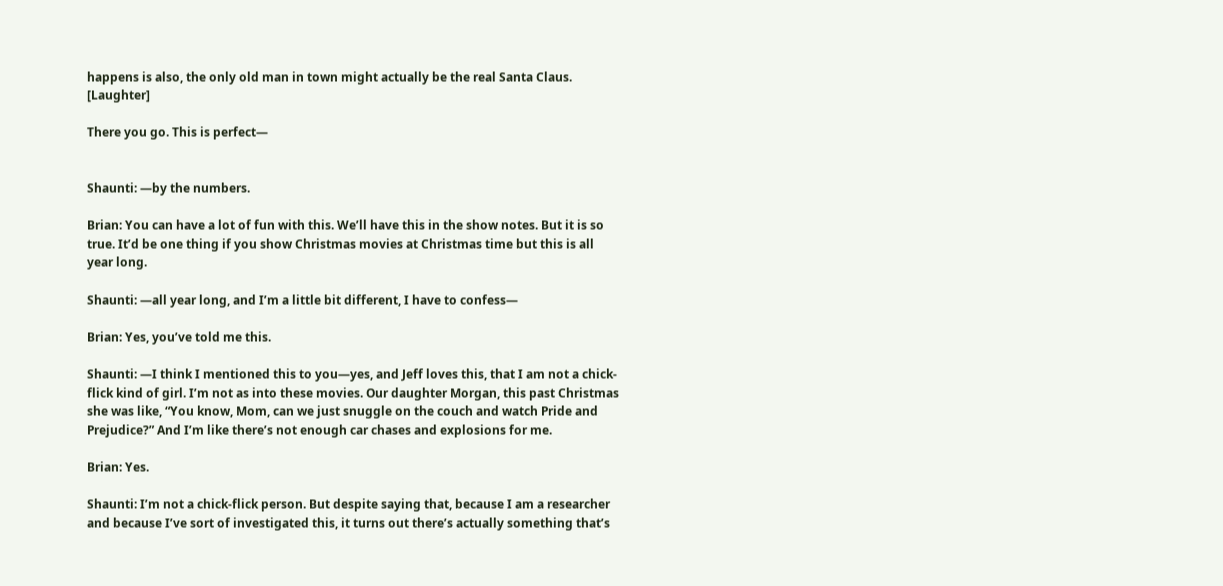happens is also, the only old man in town might actually be the real Santa Claus. [Laughter]

There you go. This is perfect—


Shaunti: —by the numbers.

Brian: You can have a lot of fun with this. We’ll have this in the show notes. But it is so true. It’d be one thing if you show Christmas movies at Christmas time but this is all year long.

Shaunti: —all year long, and I’m a little bit different, I have to confess—

Brian: Yes, you’ve told me this.

Shaunti: —I think I mentioned this to you—yes, and Jeff loves this, that I am not a chick-flick kind of girl. I’m not as into these movies. Our daughter Morgan, this past Christmas she was like, “You know, Mom, can we just snuggle on the couch and watch Pride and Prejudice?” And I’m like there’s not enough car chases and explosions for me.

Brian: Yes.

Shaunti: I’m not a chick-flick person. But despite saying that, because I am a researcher and because I’ve sort of investigated this, it turns out there’s actually something that’s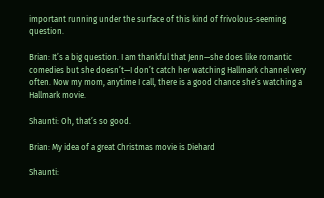important running under the surface of this kind of frivolous-seeming question.

Brian: It’s a big question. I am thankful that Jenn—she does like romantic comedies but she doesn’t—I don’t catch her watching Hallmark channel very often. Now my mom, anytime I call, there is a good chance she’s watching a Hallmark movie.

Shaunti: Oh, that’s so good.

Brian: My idea of a great Christmas movie is Diehard

Shaunti: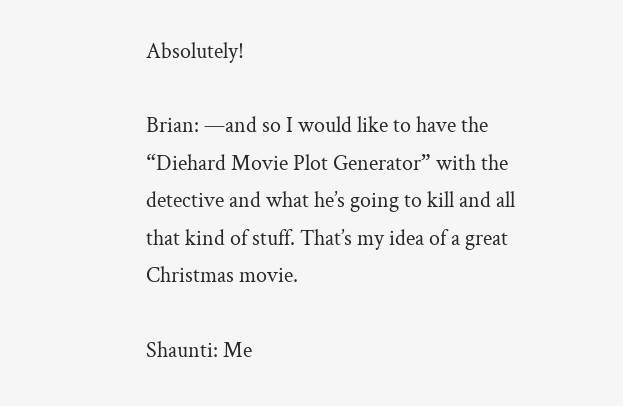Absolutely!

Brian: —and so I would like to have the “Diehard Movie Plot Generator” with the detective and what he’s going to kill and all that kind of stuff. That’s my idea of a great Christmas movie.

Shaunti: Me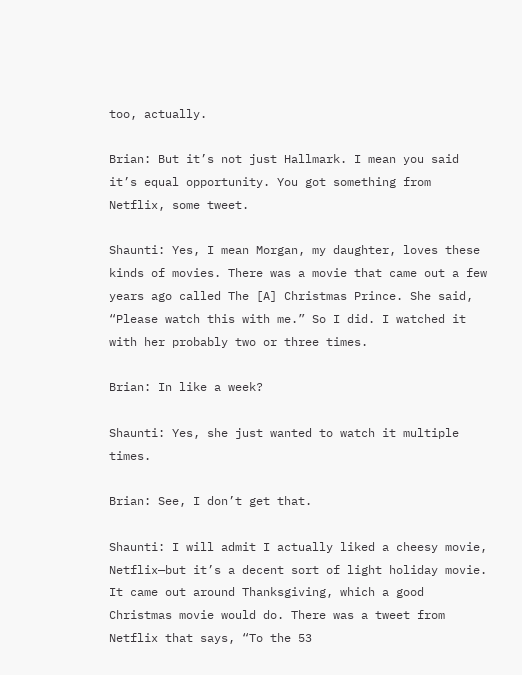too, actually.

Brian: But it’s not just Hallmark. I mean you said it’s equal opportunity. You got something from Netflix, some tweet.

Shaunti: Yes, I mean Morgan, my daughter, loves these kinds of movies. There was a movie that came out a few years ago called The [A] Christmas Prince. She said, “Please watch this with me.” So I did. I watched it with her probably two or three times.

Brian: In like a week?

Shaunti: Yes, she just wanted to watch it multiple times.

Brian: See, I don’t get that.

Shaunti: I will admit I actually liked a cheesy movie, Netflix—but it’s a decent sort of light holiday movie. It came out around Thanksgiving, which a good Christmas movie would do. There was a tweet from Netflix that says, “To the 53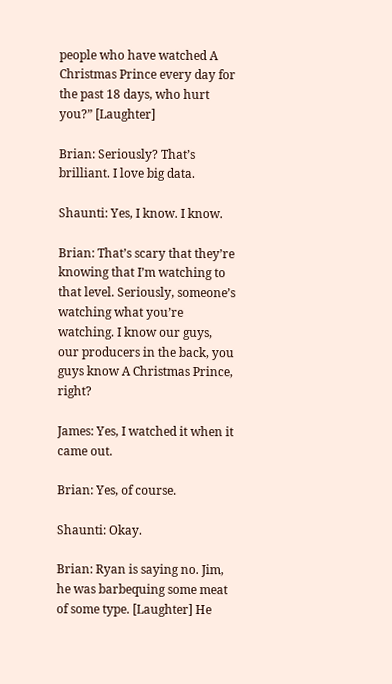people who have watched A Christmas Prince every day for the past 18 days, who hurt you?” [Laughter]

Brian: Seriously? That’s brilliant. I love big data.

Shaunti: Yes, I know. I know.

Brian: That’s scary that they’re knowing that I’m watching to that level. Seriously, someone’s watching what you’re watching. I know our guys, our producers in the back, you guys know A Christmas Prince, right?

James: Yes, I watched it when it came out.

Brian: Yes, of course.

Shaunti: Okay.

Brian: Ryan is saying no. Jim, he was barbequing some meat of some type. [Laughter] He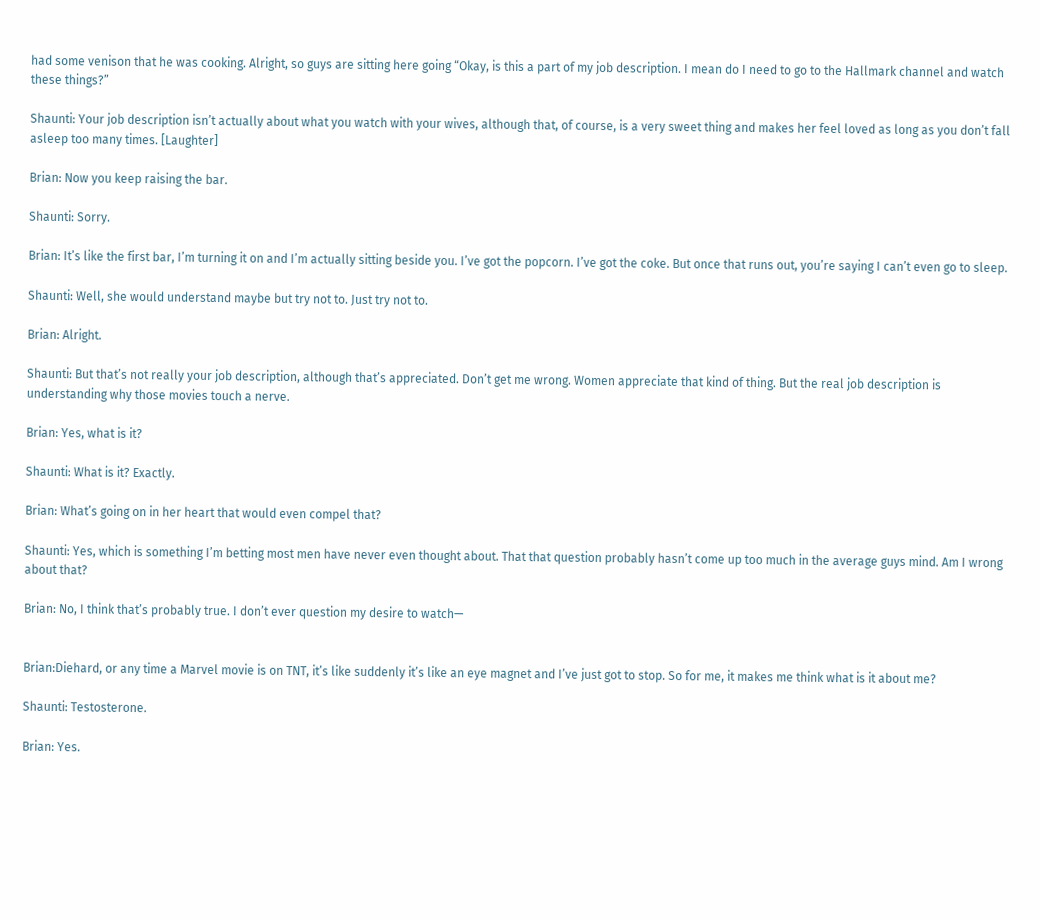had some venison that he was cooking. Alright, so guys are sitting here going “Okay, is this a part of my job description. I mean do I need to go to the Hallmark channel and watch these things?”

Shaunti: Your job description isn’t actually about what you watch with your wives, although that, of course, is a very sweet thing and makes her feel loved as long as you don’t fall asleep too many times. [Laughter]

Brian: Now you keep raising the bar.

Shaunti: Sorry.

Brian: It’s like the first bar, I’m turning it on and I’m actually sitting beside you. I’ve got the popcorn. I’ve got the coke. But once that runs out, you’re saying I can’t even go to sleep.

Shaunti: Well, she would understand maybe but try not to. Just try not to.

Brian: Alright.

Shaunti: But that’s not really your job description, although that’s appreciated. Don’t get me wrong. Women appreciate that kind of thing. But the real job description is understanding why those movies touch a nerve.

Brian: Yes, what is it?

Shaunti: What is it? Exactly.

Brian: What’s going on in her heart that would even compel that?

Shaunti: Yes, which is something I’m betting most men have never even thought about. That that question probably hasn’t come up too much in the average guys mind. Am I wrong about that?

Brian: No, I think that’s probably true. I don’t ever question my desire to watch—


Brian:Diehard, or any time a Marvel movie is on TNT, it’s like suddenly it’s like an eye magnet and I’ve just got to stop. So for me, it makes me think what is it about me?

Shaunti: Testosterone.

Brian: Yes.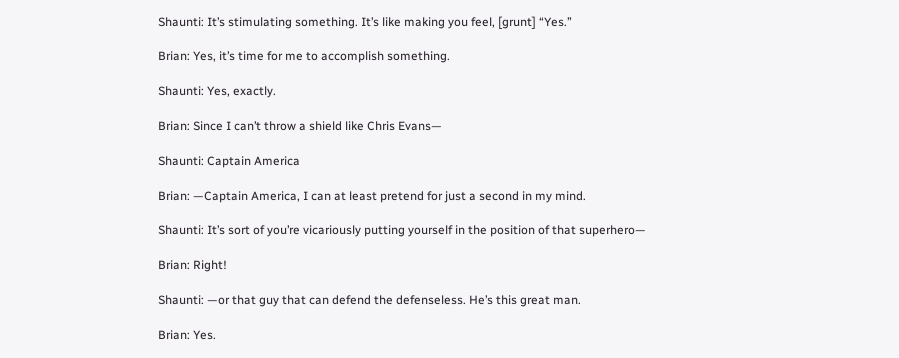Shaunti: It’s stimulating something. It’s like making you feel, [grunt] “Yes.”

Brian: Yes, it’s time for me to accomplish something.

Shaunti: Yes, exactly.

Brian: Since I can’t throw a shield like Chris Evans—

Shaunti: Captain America

Brian: —Captain America, I can at least pretend for just a second in my mind.

Shaunti: It’s sort of you’re vicariously putting yourself in the position of that superhero—

Brian: Right!

Shaunti: —or that guy that can defend the defenseless. He’s this great man.

Brian: Yes.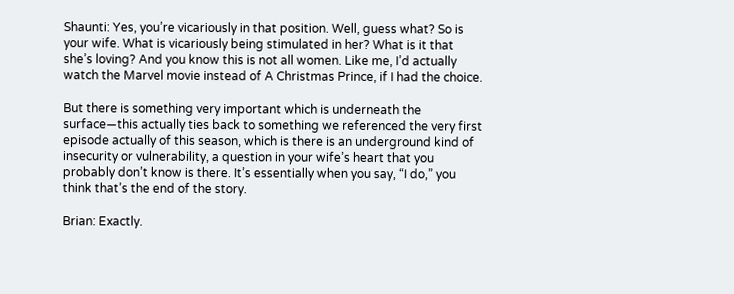Shaunti: Yes, you’re vicariously in that position. Well, guess what? So is your wife. What is vicariously being stimulated in her? What is it that she’s loving? And you know this is not all women. Like me, I’d actually watch the Marvel movie instead of A Christmas Prince, if I had the choice.

But there is something very important which is underneath the surface—this actually ties back to something we referenced the very first episode actually of this season, which is there is an underground kind of insecurity or vulnerability, a question in your wife’s heart that you probably don’t know is there. It’s essentially when you say, “I do,” you think that’s the end of the story.

Brian: Exactly.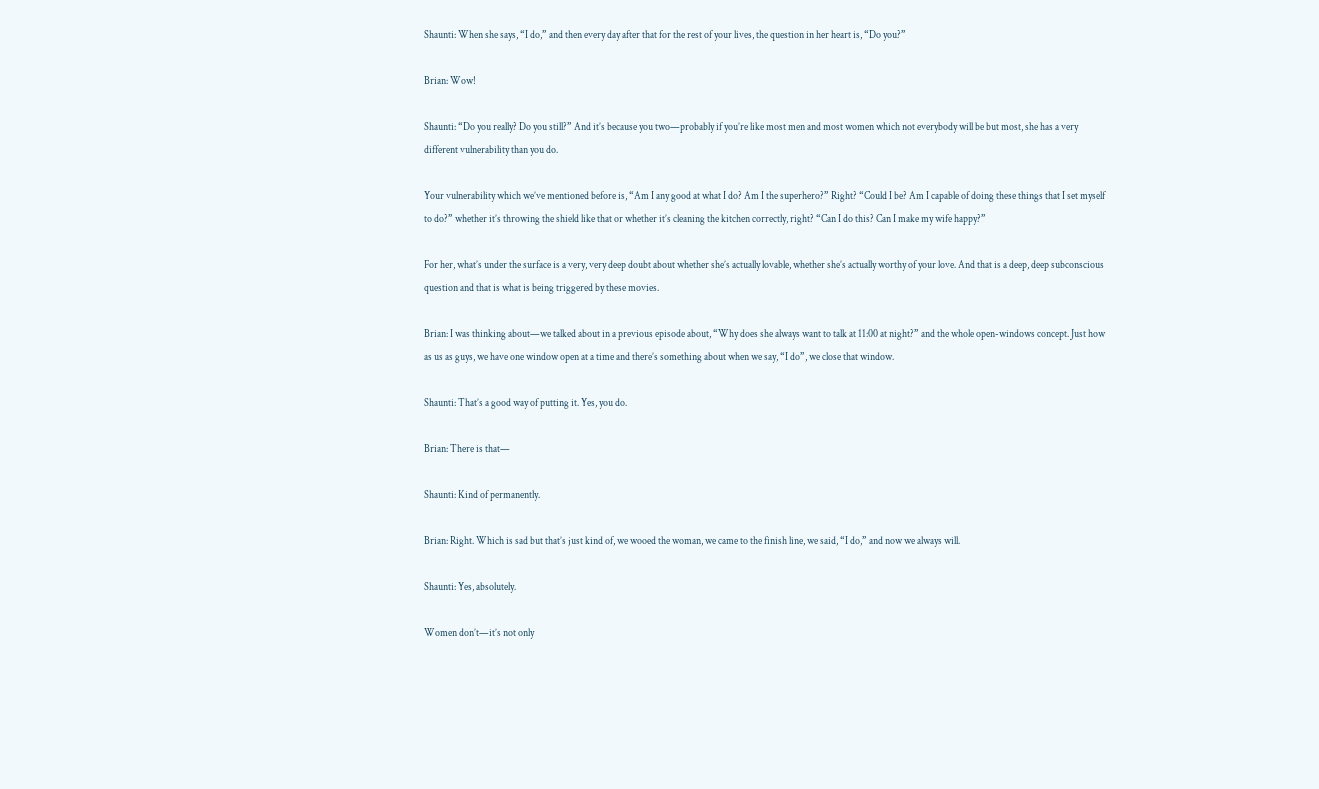Shaunti: When she says, “I do,” and then every day after that for the rest of your lives, the question in her heart is, “Do you?”

Brian: Wow!

Shaunti: “Do you really? Do you still?” And it’s because you two—probably if you’re like most men and most women which not everybody will be but most, she has a very different vulnerability than you do.

Your vulnerability which we’ve mentioned before is, “Am I any good at what I do? Am I the superhero?” Right? “Could I be? Am I capable of doing these things that I set myself to do?” whether it’s throwing the shield like that or whether it’s cleaning the kitchen correctly, right? “Can I do this? Can I make my wife happy?”

For her, what’s under the surface is a very, very deep doubt about whether she’s actually lovable, whether she’s actually worthy of your love. And that is a deep, deep subconscious question and that is what is being triggered by these movies.

Brian: I was thinking about—we talked about in a previous episode about, “Why does she always want to talk at 11:00 at night?” and the whole open-windows concept. Just how as us as guys, we have one window open at a time and there’s something about when we say, “I do”, we close that window.

Shaunti: That’s a good way of putting it. Yes, you do.

Brian: There is that—

Shaunti: Kind of permanently.

Brian: Right. Which is sad but that’s just kind of, we wooed the woman, we came to the finish line, we said, “I do,” and now we always will.

Shaunti: Yes, absolutely.

Women don’t—it’s not only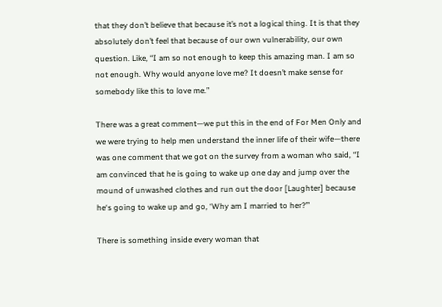that they don’t believe that because it’s not a logical thing. It is that they absolutely don’t feel that because of our own vulnerability, our own question. Like, “I am so not enough to keep this amazing man. I am so not enough. Why would anyone love me? It doesn’t make sense for somebody like this to love me.”

There was a great comment—we put this in the end of For Men Only and we were trying to help men understand the inner life of their wife—there was one comment that we got on the survey from a woman who said, “I am convinced that he is going to wake up one day and jump over the mound of unwashed clothes and run out the door [Laughter] because he‘s going to wake up and go, ‘Why am I married to her?’”

There is something inside every woman that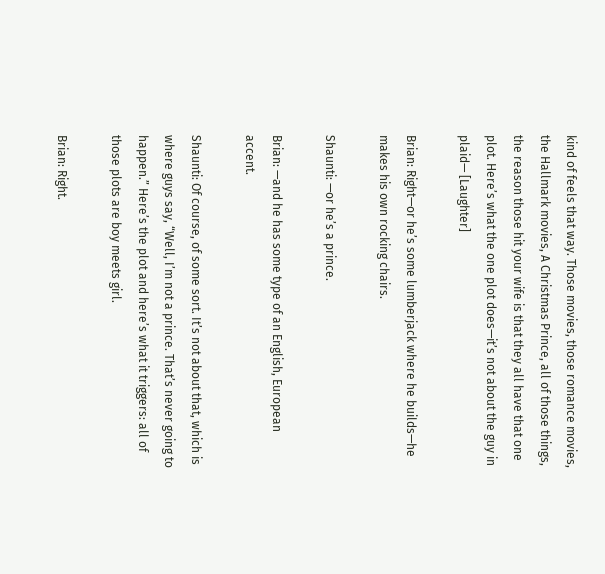kind of feels that way. Those movies, those romance movies, the Hallmark movies, A Christmas Prince, all of those things, the reason those hit your wife is that they all have that one plot. Here’s what the one plot does—it’s not about the guy in plaid— [Laughter]

Brian: Right—or he’s some lumberjack where he builds—he makes his own rocking chairs.

Shaunti: —or he’s a prince.

Brian: —and he has some type of an English, European accent.

Shaunti: Of course, of some sort. It’s not about that, which is where guys say, “Well, I’m not a prince. That’s never going to happen.” Here’s the plot and here’s what it triggers: all of those plots are boy meets girl.

Brian: Right.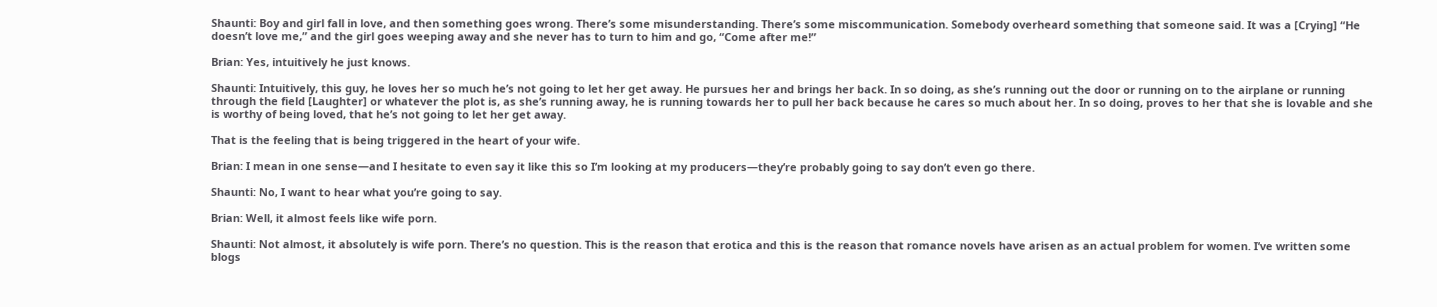Shaunti: Boy and girl fall in love, and then something goes wrong. There’s some misunderstanding. There’s some miscommunication. Somebody overheard something that someone said. It was a [Crying] “He doesn’t love me,” and the girl goes weeping away and she never has to turn to him and go, “Come after me!”

Brian: Yes, intuitively he just knows.

Shaunti: Intuitively, this guy, he loves her so much he’s not going to let her get away. He pursues her and brings her back. In so doing, as she’s running out the door or running on to the airplane or running through the field [Laughter] or whatever the plot is, as she’s running away, he is running towards her to pull her back because he cares so much about her. In so doing, proves to her that she is lovable and she is worthy of being loved, that he’s not going to let her get away.

That is the feeling that is being triggered in the heart of your wife.

Brian: I mean in one sense—and I hesitate to even say it like this so I’m looking at my producers—they’re probably going to say don’t even go there.

Shaunti: No, I want to hear what you’re going to say.

Brian: Well, it almost feels like wife porn.

Shaunti: Not almost, it absolutely is wife porn. There’s no question. This is the reason that erotica and this is the reason that romance novels have arisen as an actual problem for women. I’ve written some blogs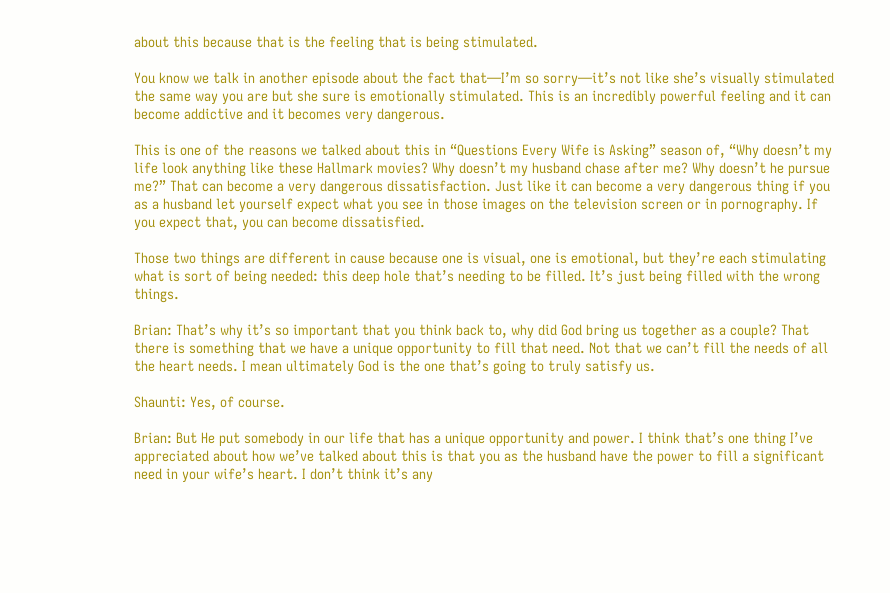about this because that is the feeling that is being stimulated.

You know we talk in another episode about the fact that—I’m so sorry—it’s not like she’s visually stimulated the same way you are but she sure is emotionally stimulated. This is an incredibly powerful feeling and it can become addictive and it becomes very dangerous.

This is one of the reasons we talked about this in “Questions Every Wife is Asking” season of, “Why doesn’t my life look anything like these Hallmark movies? Why doesn’t my husband chase after me? Why doesn’t he pursue me?” That can become a very dangerous dissatisfaction. Just like it can become a very dangerous thing if you as a husband let yourself expect what you see in those images on the television screen or in pornography. If you expect that, you can become dissatisfied.

Those two things are different in cause because one is visual, one is emotional, but they’re each stimulating what is sort of being needed: this deep hole that’s needing to be filled. It’s just being filled with the wrong things.

Brian: That’s why it’s so important that you think back to, why did God bring us together as a couple? That there is something that we have a unique opportunity to fill that need. Not that we can’t fill the needs of all the heart needs. I mean ultimately God is the one that’s going to truly satisfy us.

Shaunti: Yes, of course.

Brian: But He put somebody in our life that has a unique opportunity and power. I think that’s one thing I’ve appreciated about how we’ve talked about this is that you as the husband have the power to fill a significant need in your wife’s heart. I don’t think it’s any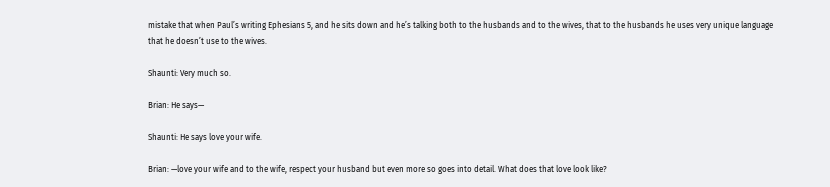mistake that when Paul’s writing Ephesians 5, and he sits down and he’s talking both to the husbands and to the wives, that to the husbands he uses very unique language that he doesn’t use to the wives.

Shaunti: Very much so.

Brian: He says—

Shaunti: He says love your wife.

Brian: —love your wife and to the wife, respect your husband but even more so goes into detail. What does that love look like?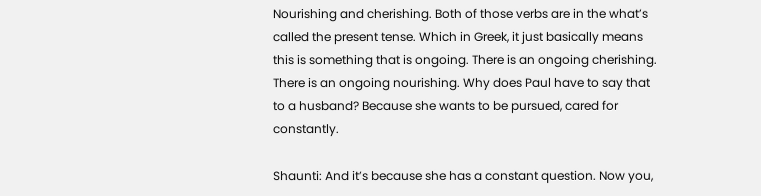Nourishing and cherishing. Both of those verbs are in the what’s called the present tense. Which in Greek, it just basically means this is something that is ongoing. There is an ongoing cherishing. There is an ongoing nourishing. Why does Paul have to say that to a husband? Because she wants to be pursued, cared for constantly.

Shaunti: And it’s because she has a constant question. Now you,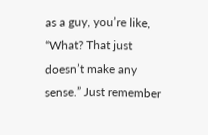as a guy, you’re like, “What? That just doesn’t make any sense.” Just remember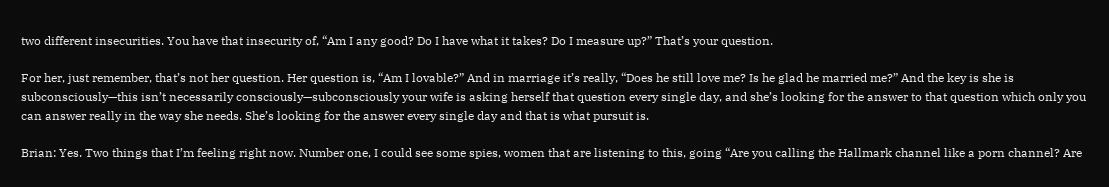two different insecurities. You have that insecurity of, “Am I any good? Do I have what it takes? Do I measure up?” That’s your question.

For her, just remember, that’s not her question. Her question is, “Am I lovable?” And in marriage it’s really, “Does he still love me? Is he glad he married me?” And the key is she is subconsciously—this isn’t necessarily consciously—subconsciously your wife is asking herself that question every single day, and she’s looking for the answer to that question which only you can answer really in the way she needs. She’s looking for the answer every single day and that is what pursuit is.

Brian: Yes. Two things that I’m feeling right now. Number one, I could see some spies, women that are listening to this, going “Are you calling the Hallmark channel like a porn channel? Are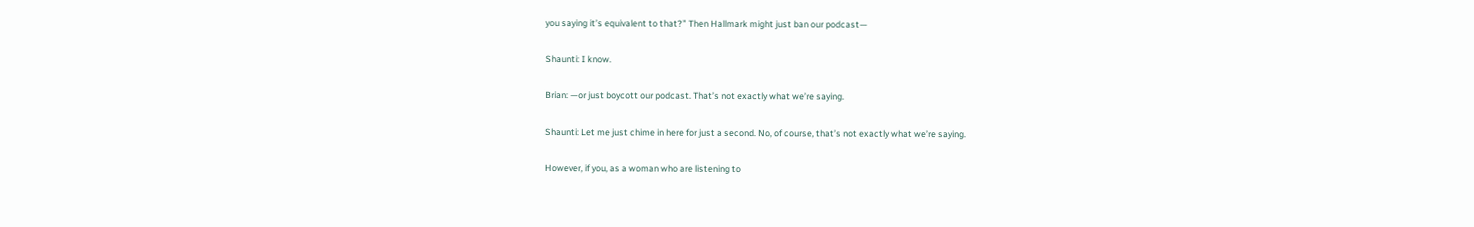you saying it’s equivalent to that?” Then Hallmark might just ban our podcast—

Shaunti: I know.

Brian: —or just boycott our podcast. That’s not exactly what we’re saying.

Shaunti: Let me just chime in here for just a second. No, of course, that’s not exactly what we’re saying.

However, if you, as a woman who are listening to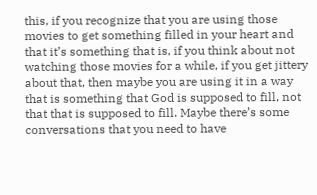this, if you recognize that you are using those movies to get something filled in your heart and that it’s something that is, if you think about not watching those movies for a while, if you get jittery about that, then maybe you are using it in a way that is something that God is supposed to fill, not that that is supposed to fill. Maybe there’s some conversations that you need to have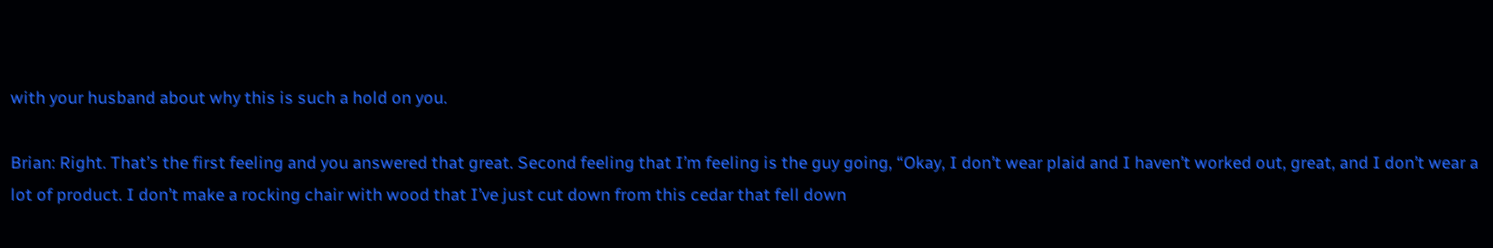with your husband about why this is such a hold on you.

Brian: Right. That’s the first feeling and you answered that great. Second feeling that I’m feeling is the guy going, “Okay, I don’t wear plaid and I haven’t worked out, great, and I don’t wear a lot of product. I don’t make a rocking chair with wood that I’ve just cut down from this cedar that fell down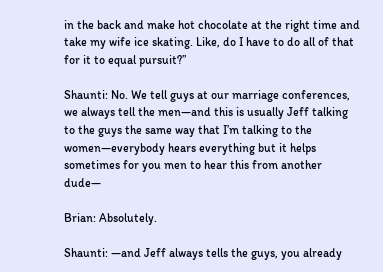in the back and make hot chocolate at the right time and take my wife ice skating. Like, do I have to do all of that for it to equal pursuit?”

Shaunti: No. We tell guys at our marriage conferences, we always tell the men—and this is usually Jeff talking to the guys the same way that I’m talking to the women—everybody hears everything but it helps sometimes for you men to hear this from another dude—

Brian: Absolutely.

Shaunti: —and Jeff always tells the guys, you already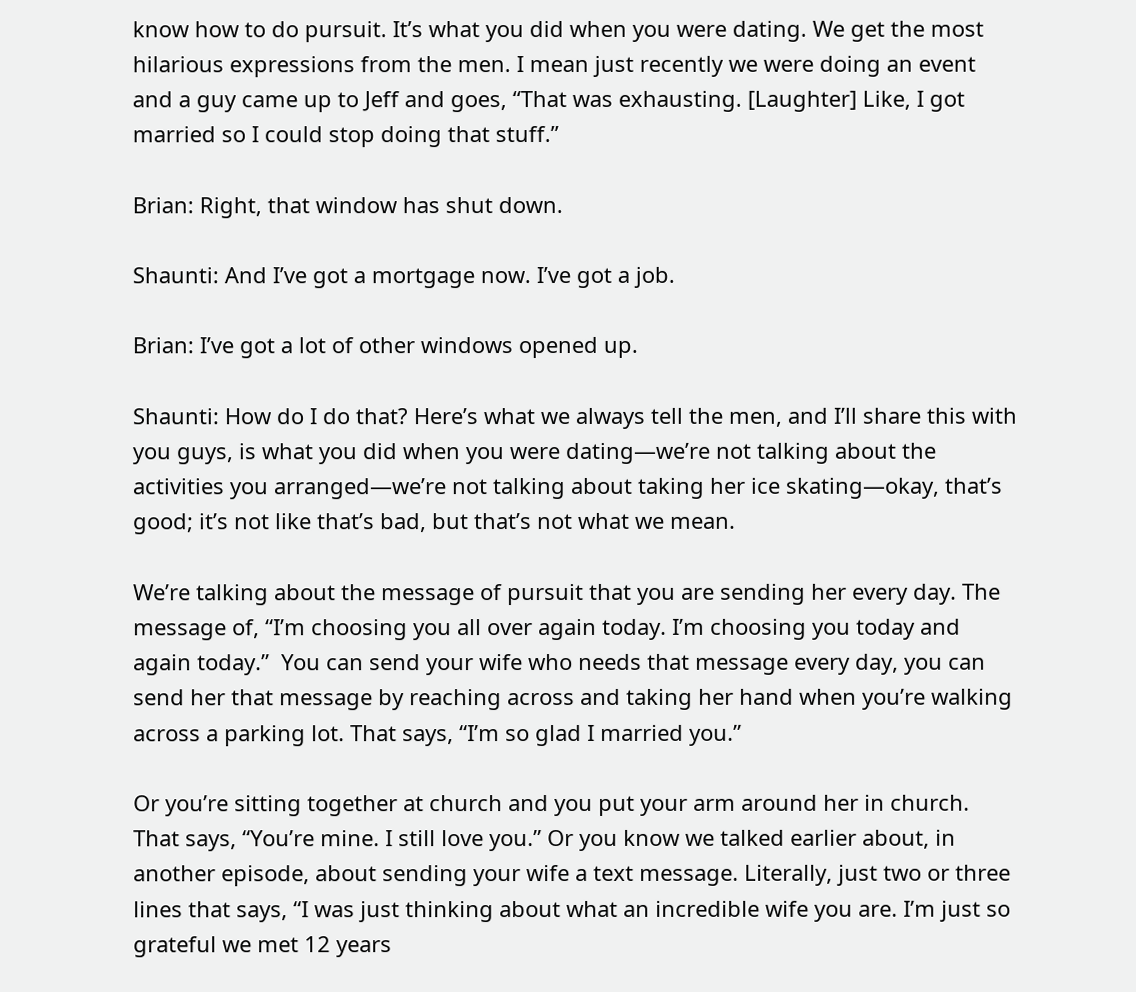know how to do pursuit. It’s what you did when you were dating. We get the most hilarious expressions from the men. I mean just recently we were doing an event and a guy came up to Jeff and goes, “That was exhausting. [Laughter] Like, I got married so I could stop doing that stuff.”

Brian: Right, that window has shut down.

Shaunti: And I’ve got a mortgage now. I’ve got a job.

Brian: I’ve got a lot of other windows opened up.

Shaunti: How do I do that? Here’s what we always tell the men, and I’ll share this with you guys, is what you did when you were dating—we’re not talking about the activities you arranged—we’re not talking about taking her ice skating—okay, that’s good; it’s not like that’s bad, but that’s not what we mean.

We’re talking about the message of pursuit that you are sending her every day. The message of, “I’m choosing you all over again today. I’m choosing you today and again today.”  You can send your wife who needs that message every day, you can send her that message by reaching across and taking her hand when you’re walking across a parking lot. That says, “I’m so glad I married you.”

Or you’re sitting together at church and you put your arm around her in church. That says, “You’re mine. I still love you.” Or you know we talked earlier about, in another episode, about sending your wife a text message. Literally, just two or three lines that says, “I was just thinking about what an incredible wife you are. I’m just so grateful we met 12 years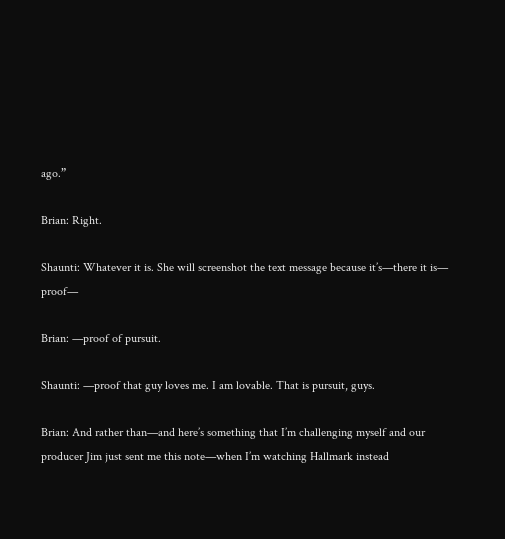ago.”

Brian: Right.

Shaunti: Whatever it is. She will screenshot the text message because it’s—there it is— proof—

Brian: —proof of pursuit.

Shaunti: —proof that guy loves me. I am lovable. That is pursuit, guys.

Brian: And rather than—and here’s something that I’m challenging myself and our producer Jim just sent me this note—when I’m watching Hallmark instead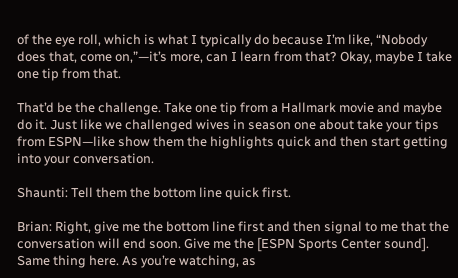of the eye roll, which is what I typically do because I’m like, “Nobody does that, come on,”—it’s more, can I learn from that? Okay, maybe I take one tip from that.

That’d be the challenge. Take one tip from a Hallmark movie and maybe do it. Just like we challenged wives in season one about take your tips from ESPN—like show them the highlights quick and then start getting into your conversation.

Shaunti: Tell them the bottom line quick first.

Brian: Right, give me the bottom line first and then signal to me that the conversation will end soon. Give me the [ESPN Sports Center sound]. Same thing here. As you’re watching, as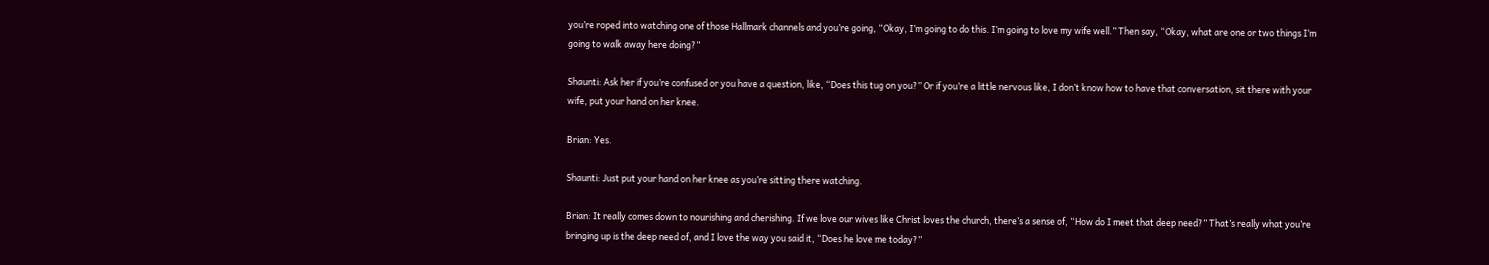you’re roped into watching one of those Hallmark channels and you’re going, “Okay, I’m going to do this. I’m going to love my wife well.” Then say, “Okay, what are one or two things I’m going to walk away here doing?”

Shaunti: Ask her if you’re confused or you have a question, like, “Does this tug on you?” Or if you’re a little nervous like, I don’t know how to have that conversation, sit there with your wife, put your hand on her knee.

Brian: Yes.

Shaunti: Just put your hand on her knee as you’re sitting there watching.

Brian: It really comes down to nourishing and cherishing. If we love our wives like Christ loves the church, there’s a sense of, “How do I meet that deep need?” That’s really what you’re bringing up is the deep need of, and I love the way you said it, “Does he love me today?”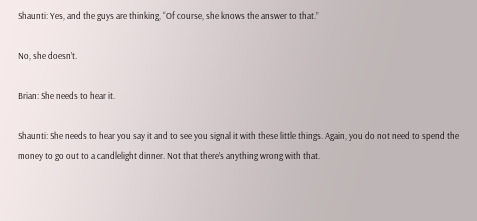Shaunti: Yes, and the guys are thinking, “Of course, she knows the answer to that.”

No, she doesn’t.

Brian: She needs to hear it.

Shaunti: She needs to hear you say it and to see you signal it with these little things. Again, you do not need to spend the money to go out to a candlelight dinner. Not that there’s anything wrong with that.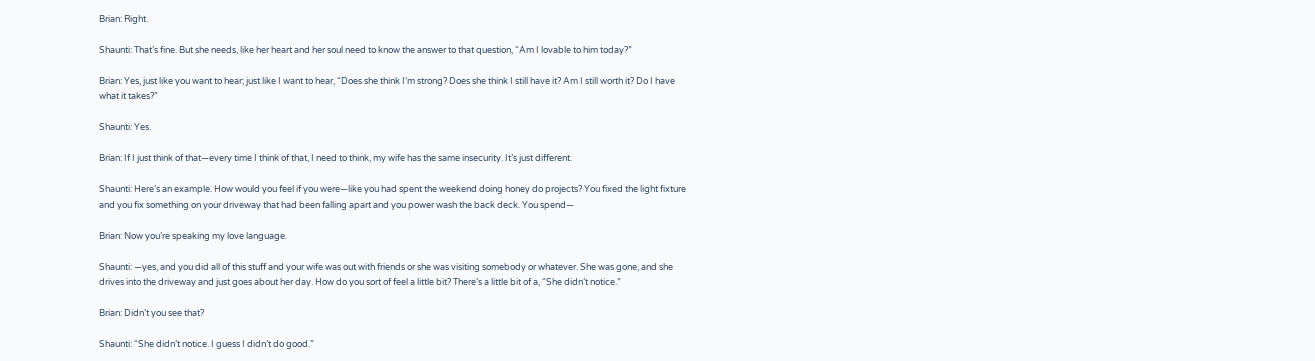Brian: Right.

Shaunti: That’s fine. But she needs, like her heart and her soul need to know the answer to that question, “Am I lovable to him today?”

Brian: Yes, just like you want to hear; just like I want to hear, “Does she think I’m strong? Does she think I still have it? Am I still worth it? Do I have what it takes?”

Shaunti: Yes.

Brian: If I just think of that—every time I think of that, I need to think, my wife has the same insecurity. It’s just different.

Shaunti: Here’s an example. How would you feel if you were—like you had spent the weekend doing honey do projects? You fixed the light fixture and you fix something on your driveway that had been falling apart and you power wash the back deck. You spend—

Brian: Now you’re speaking my love language.

Shaunti: —yes, and you did all of this stuff and your wife was out with friends or she was visiting somebody or whatever. She was gone, and she drives into the driveway and just goes about her day. How do you sort of feel a little bit? There’s a little bit of a, “She didn’t notice.”

Brian: Didn’t you see that?

Shaunti: “She didn’t notice. I guess I didn’t do good.”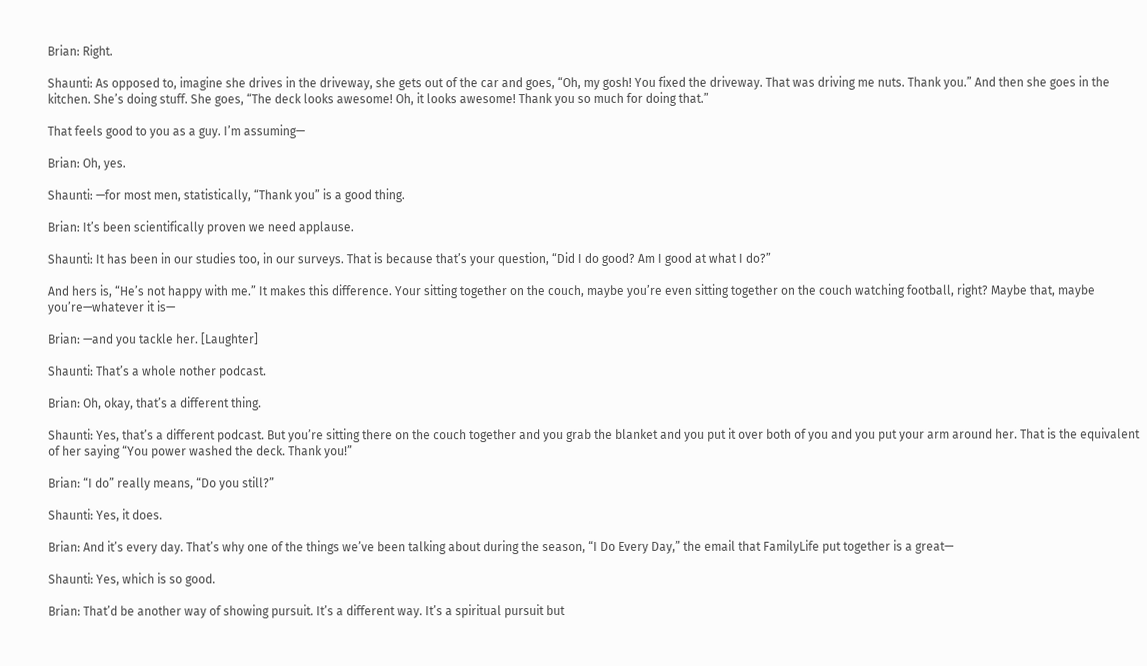Brian: Right.

Shaunti: As opposed to, imagine she drives in the driveway, she gets out of the car and goes, “Oh, my gosh! You fixed the driveway. That was driving me nuts. Thank you.” And then she goes in the kitchen. She’s doing stuff. She goes, “The deck looks awesome! Oh, it looks awesome! Thank you so much for doing that.”

That feels good to you as a guy. I’m assuming—

Brian: Oh, yes.

Shaunti: —for most men, statistically, “Thank you” is a good thing.

Brian: It’s been scientifically proven we need applause.

Shaunti: It has been in our studies too, in our surveys. That is because that’s your question, “Did I do good? Am I good at what I do?”

And hers is, “He’s not happy with me.” It makes this difference. Your sitting together on the couch, maybe you’re even sitting together on the couch watching football, right? Maybe that, maybe you’re—whatever it is—

Brian: —and you tackle her. [Laughter]

Shaunti: That’s a whole nother podcast.

Brian: Oh, okay, that’s a different thing.

Shaunti: Yes, that’s a different podcast. But you’re sitting there on the couch together and you grab the blanket and you put it over both of you and you put your arm around her. That is the equivalent of her saying “You power washed the deck. Thank you!”

Brian: “I do” really means, “Do you still?”

Shaunti: Yes, it does.

Brian: And it’s every day. That’s why one of the things we’ve been talking about during the season, “I Do Every Day,” the email that FamilyLife put together is a great—

Shaunti: Yes, which is so good.

Brian: That’d be another way of showing pursuit. It’s a different way. It’s a spiritual pursuit but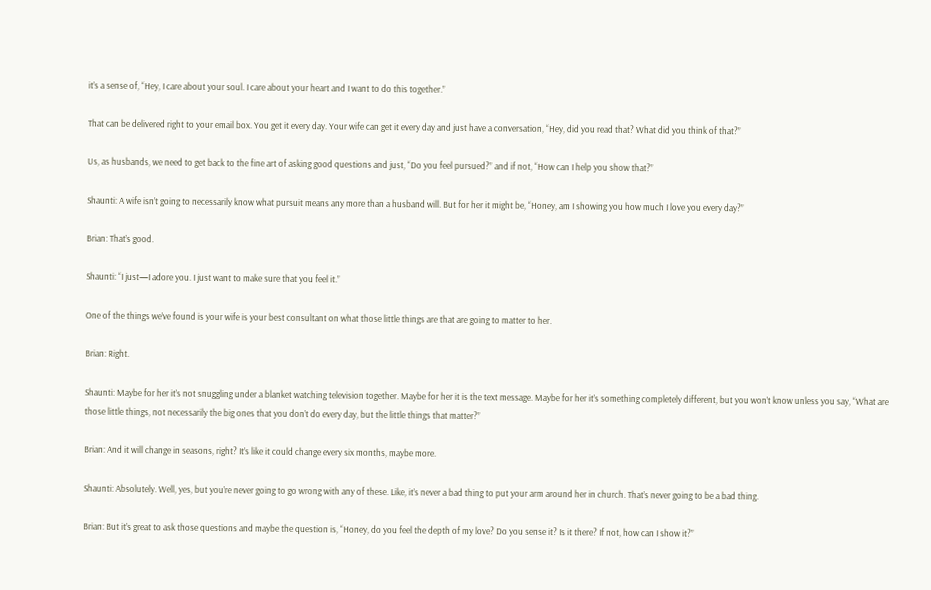it’s a sense of, “Hey, I care about your soul. I care about your heart and I want to do this together.”

That can be delivered right to your email box. You get it every day. Your wife can get it every day and just have a conversation, “Hey, did you read that? What did you think of that?”

Us, as husbands, we need to get back to the fine art of asking good questions and just, “Do you feel pursued?” and if not, “How can I help you show that?”

Shaunti: A wife isn’t going to necessarily know what pursuit means any more than a husband will. But for her it might be, “Honey, am I showing you how much I love you every day?”

Brian: That’s good.

Shaunti: “I just—I adore you. I just want to make sure that you feel it.”

One of the things we’ve found is your wife is your best consultant on what those little things are that are going to matter to her.

Brian: Right.

Shaunti: Maybe for her it’s not snuggling under a blanket watching television together. Maybe for her it is the text message. Maybe for her it’s something completely different, but you won’t know unless you say, “What are those little things, not necessarily the big ones that you don’t do every day, but the little things that matter?”

Brian: And it will change in seasons, right? It’s like it could change every six months, maybe more.

Shaunti: Absolutely. Well, yes, but you’re never going to go wrong with any of these. Like, it’s never a bad thing to put your arm around her in church. That’s never going to be a bad thing.

Brian: But it’s great to ask those questions and maybe the question is, “Honey, do you feel the depth of my love? Do you sense it? Is it there? If not, how can I show it?”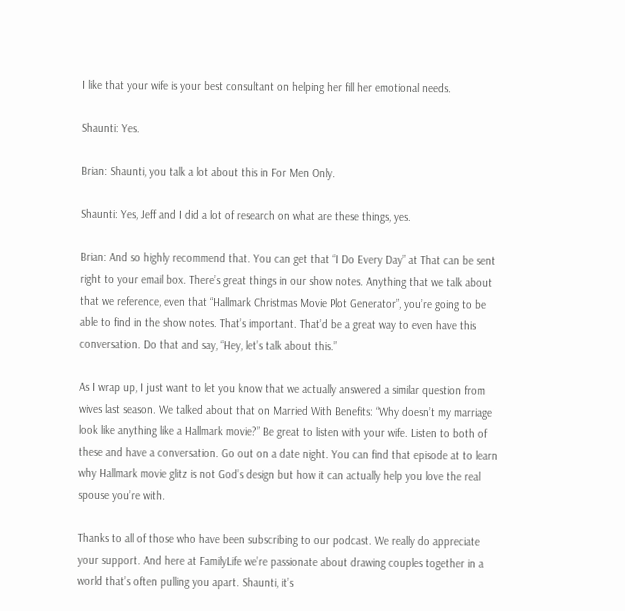I like that your wife is your best consultant on helping her fill her emotional needs.

Shaunti: Yes.

Brian: Shaunti, you talk a lot about this in For Men Only.

Shaunti: Yes, Jeff and I did a lot of research on what are these things, yes.

Brian: And so highly recommend that. You can get that “I Do Every Day” at That can be sent right to your email box. There’s great things in our show notes. Anything that we talk about that we reference, even that “Hallmark Christmas Movie Plot Generator”, you’re going to be able to find in the show notes. That’s important. That’d be a great way to even have this conversation. Do that and say, “Hey, let’s talk about this.”

As I wrap up, I just want to let you know that we actually answered a similar question from wives last season. We talked about that on Married With Benefits: “Why doesn’t my marriage look like anything like a Hallmark movie?” Be great to listen with your wife. Listen to both of these and have a conversation. Go out on a date night. You can find that episode at to learn why Hallmark movie glitz is not God’s design but how it can actually help you love the real spouse you’re with.

Thanks to all of those who have been subscribing to our podcast. We really do appreciate your support. And here at FamilyLife we’re passionate about drawing couples together in a world that’s often pulling you apart. Shaunti, it’s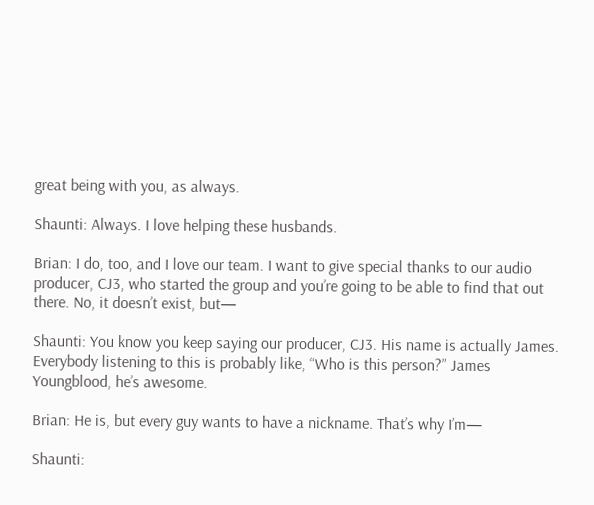great being with you, as always.

Shaunti: Always. I love helping these husbands.

Brian: I do, too, and I love our team. I want to give special thanks to our audio producer, CJ3, who started the group and you’re going to be able to find that out there. No, it doesn’t exist, but—

Shaunti: You know you keep saying our producer, CJ3. His name is actually James. Everybody listening to this is probably like, “Who is this person?” James Youngblood, he’s awesome.

Brian: He is, but every guy wants to have a nickname. That’s why I’m—

Shaunti: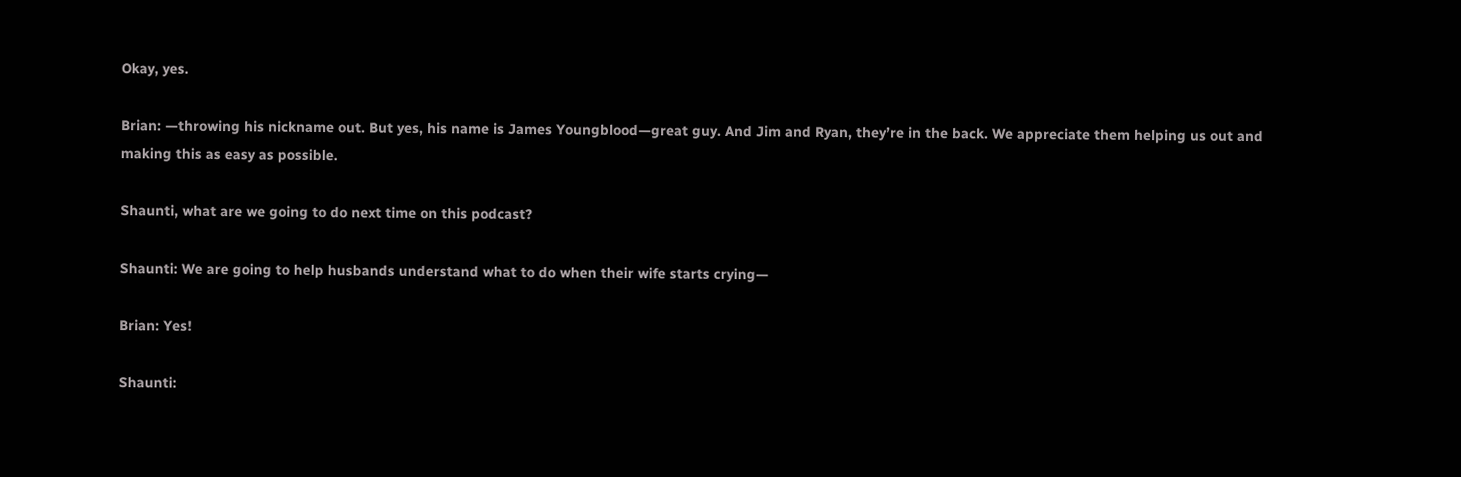Okay, yes.

Brian: —throwing his nickname out. But yes, his name is James Youngblood—great guy. And Jim and Ryan, they’re in the back. We appreciate them helping us out and making this as easy as possible.

Shaunti, what are we going to do next time on this podcast?

Shaunti: We are going to help husbands understand what to do when their wife starts crying—

Brian: Yes!

Shaunti: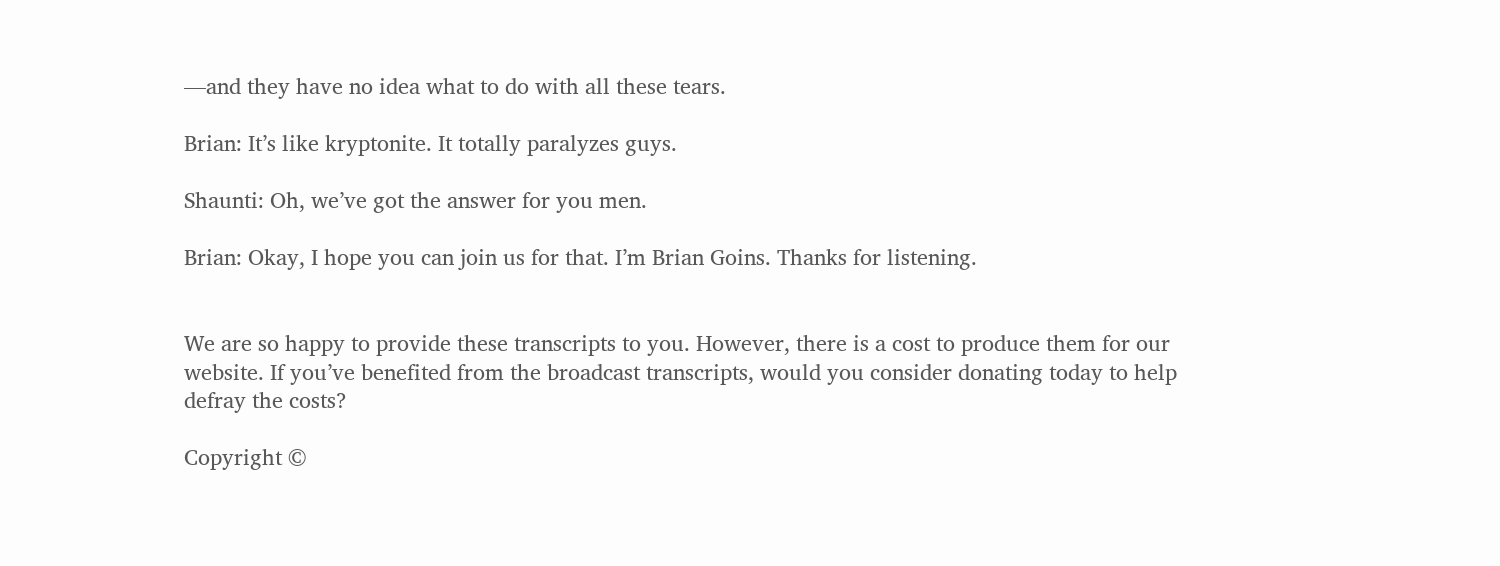—and they have no idea what to do with all these tears.

Brian: It’s like kryptonite. It totally paralyzes guys.

Shaunti: Oh, we’ve got the answer for you men.

Brian: Okay, I hope you can join us for that. I’m Brian Goins. Thanks for listening.


We are so happy to provide these transcripts to you. However, there is a cost to produce them for our website. If you’ve benefited from the broadcast transcripts, would you consider donating today to help defray the costs?

Copyright ©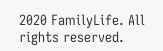2020 FamilyLife. All rights reserved.